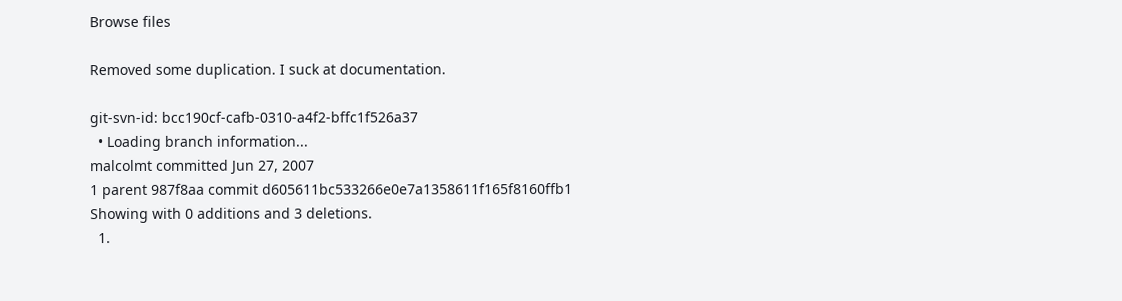Browse files

Removed some duplication. I suck at documentation.

git-svn-id: bcc190cf-cafb-0310-a4f2-bffc1f526a37
  • Loading branch information...
malcolmt committed Jun 27, 2007
1 parent 987f8aa commit d605611bc533266e0e7a1358611f165f8160ffb1
Showing with 0 additions and 3 deletions.
  1.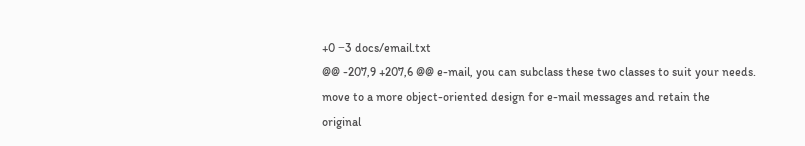+0 −3 docs/email.txt
@@ -207,9 +207,6 @@ e-mail, you can subclass these two classes to suit your needs.
move to a more object-oriented design for e-mail messages and retain the
original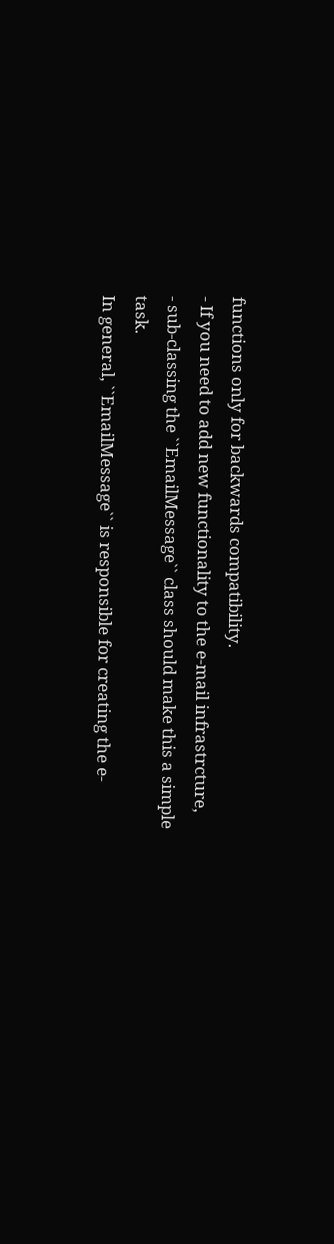functions only for backwards compatibility.
- If you need to add new functionality to the e-mail infrastrcture,
- sub-classing the ``EmailMessage`` class should make this a simple task.
In general, ``EmailMessage`` is responsible for creating the e-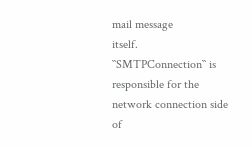mail message
itself. ``SMTPConnection`` is responsible for the network connection side of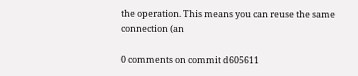the operation. This means you can reuse the same connection (an

0 comments on commit d605611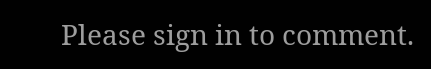Please sign in to comment.